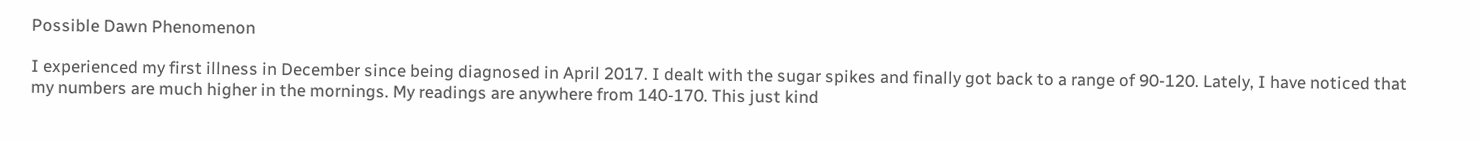Possible Dawn Phenomenon

I experienced my first illness in December since being diagnosed in April 2017. I dealt with the sugar spikes and finally got back to a range of 90-120. Lately, I have noticed that my numbers are much higher in the mornings. My readings are anywhere from 140-170. This just kind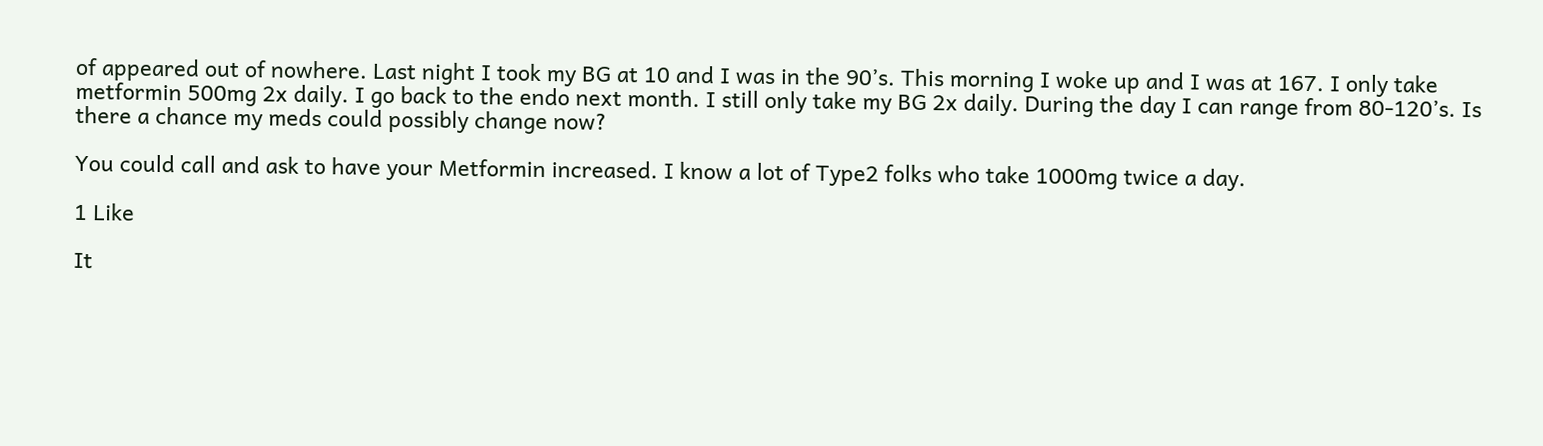of appeared out of nowhere. Last night I took my BG at 10 and I was in the 90’s. This morning I woke up and I was at 167. I only take metformin 500mg 2x daily. I go back to the endo next month. I still only take my BG 2x daily. During the day I can range from 80-120’s. Is there a chance my meds could possibly change now?

You could call and ask to have your Metformin increased. I know a lot of Type2 folks who take 1000mg twice a day.

1 Like

It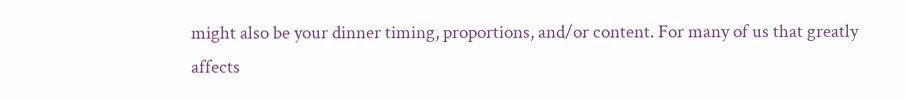might also be your dinner timing, proportions, and/or content. For many of us that greatly affects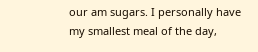our am sugars. I personally have my smallest meal of the day,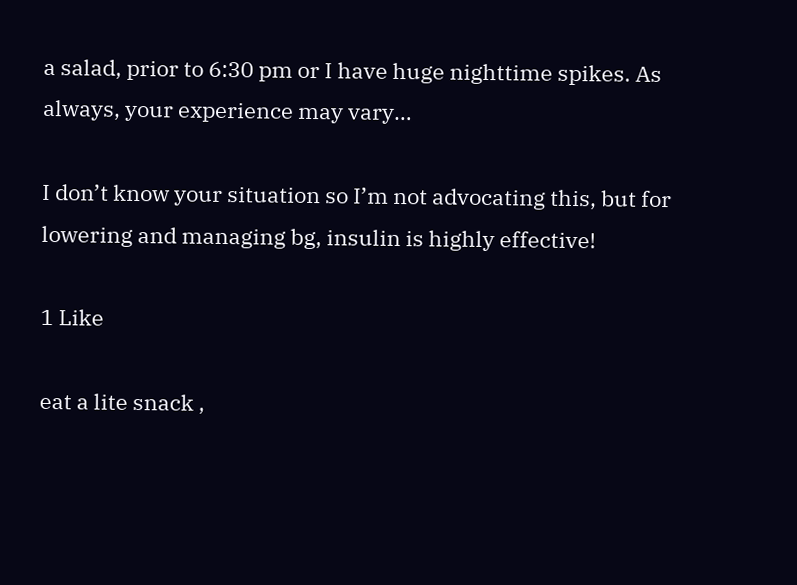a salad, prior to 6:30 pm or I have huge nighttime spikes. As always, your experience may vary…

I don’t know your situation so I’m not advocating this, but for lowering and managing bg, insulin is highly effective!

1 Like

eat a lite snack ,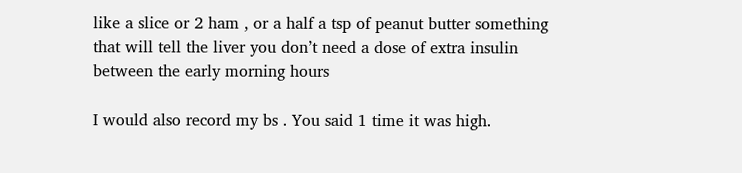like a slice or 2 ham , or a half a tsp of peanut butter something that will tell the liver you don’t need a dose of extra insulin between the early morning hours

I would also record my bs . You said 1 time it was high.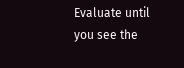Evaluate until you see the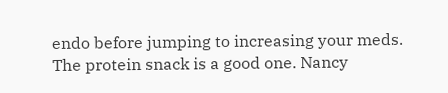endo before jumping to increasing your meds. The protein snack is a good one. Nancy